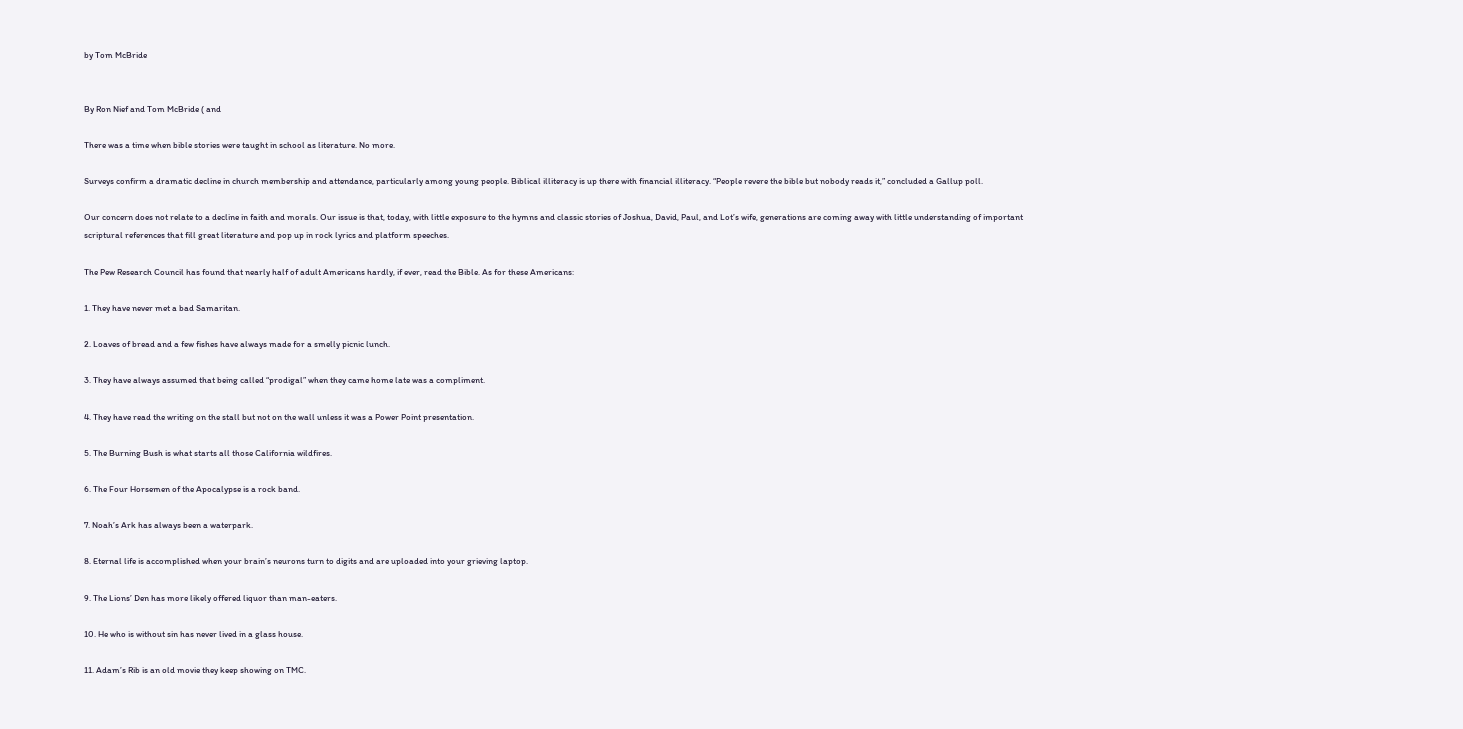by Tom McBride


By Ron Nief and Tom McBride ( and

There was a time when bible stories were taught in school as literature. No more.

Surveys confirm a dramatic decline in church membership and attendance, particularly among young people. Biblical illiteracy is up there with financial illiteracy. “People revere the bible but nobody reads it,” concluded a Gallup poll.

Our concern does not relate to a decline in faith and morals. Our issue is that, today, with little exposure to the hymns and classic stories of Joshua, David, Paul, and Lot’s wife, generations are coming away with little understanding of important scriptural references that fill great literature and pop up in rock lyrics and platform speeches.

The Pew Research Council has found that nearly half of adult Americans hardly, if ever, read the Bible. As for these Americans:

1. They have never met a bad Samaritan.

2. Loaves of bread and a few fishes have always made for a smelly picnic lunch.

3. They have always assumed that being called “prodigal” when they came home late was a compliment.

4. They have read the writing on the stall but not on the wall unless it was a Power Point presentation.

5. The Burning Bush is what starts all those California wildfires.

6. The Four Horsemen of the Apocalypse is a rock band.

7. Noah’s Ark has always been a waterpark.

8. Eternal life is accomplished when your brain’s neurons turn to digits and are uploaded into your grieving laptop.

9. The Lions’ Den has more likely offered liquor than man-eaters.

10. He who is without sin has never lived in a glass house.

11. Adam’s Rib is an old movie they keep showing on TMC.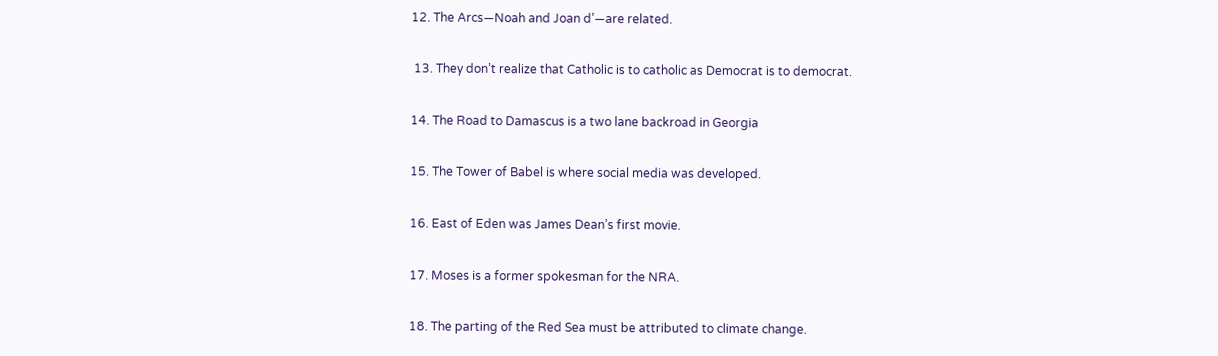12. The Arcs—Noah and Joan d’—are related.

 13. They don’t realize that Catholic is to catholic as Democrat is to democrat.

14. The Road to Damascus is a two lane backroad in Georgia

15. The Tower of Babel is where social media was developed.

16. East of Eden was James Dean’s first movie.

17. Moses is a former spokesman for the NRA.

18. The parting of the Red Sea must be attributed to climate change.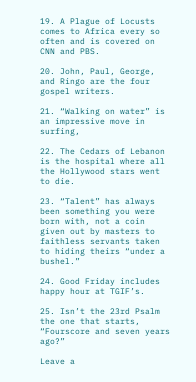19. A Plague of Locusts comes to Africa every so often and is covered on CNN and PBS.

20. John, Paul, George, and Ringo are the four gospel writers.

21. “Walking on water” is an impressive move in surfing,

22. The Cedars of Lebanon is the hospital where all the Hollywood stars went to die.

23. “Talent” has always been something you were born with, not a coin given out by masters to faithless servants taken to hiding theirs “under a bushel.”

24. Good Friday includes happy hour at TGIF’s.

25. Isn’t the 23rd Psalm the one that starts, “Fourscore and seven years ago?”

Leave a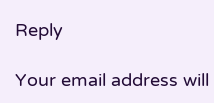Reply

Your email address will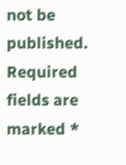not be published. Required fields are marked *